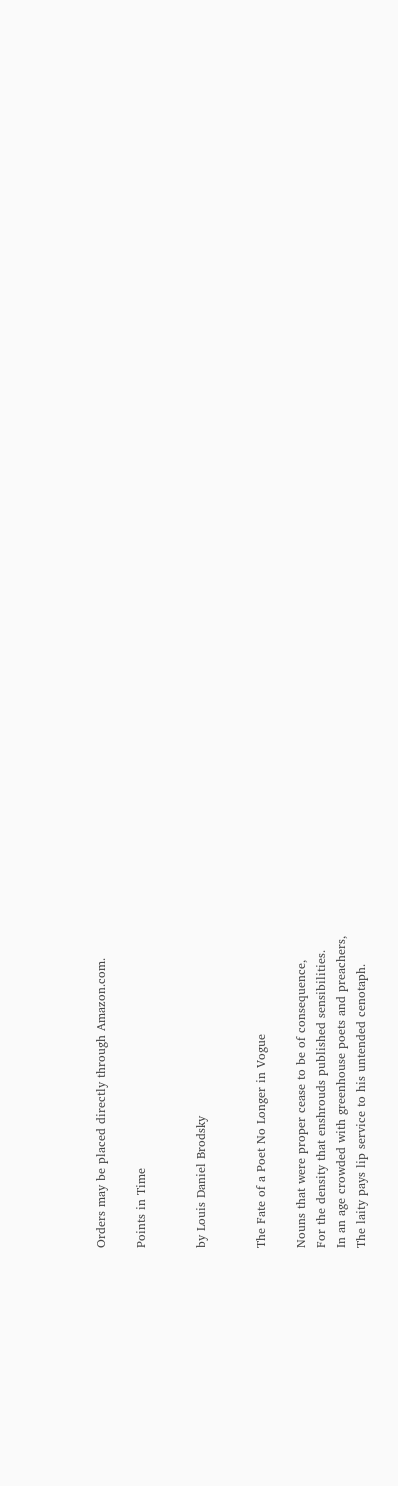Orders may be placed directly through Amazon.com.

Points in Time


by Louis Daniel Brodsky


The Fate of a Poet No Longer in Vogue

Nouns that were proper cease to be of consequence,
For the density that enshrouds published sensibilities.
In an age crowded with greenhouse poets and preachers,
The laity pays lip service to his untended cenotaph.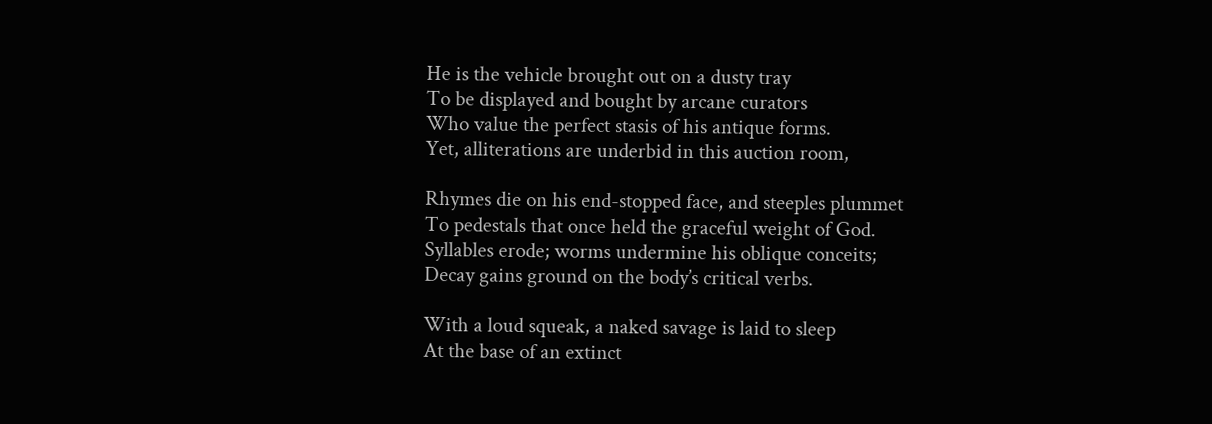He is the vehicle brought out on a dusty tray
To be displayed and bought by arcane curators
Who value the perfect stasis of his antique forms.
Yet, alliterations are underbid in this auction room,

Rhymes die on his end-stopped face, and steeples plummet
To pedestals that once held the graceful weight of God.
Syllables erode; worms undermine his oblique conceits;
Decay gains ground on the body’s critical verbs.

With a loud squeak, a naked savage is laid to sleep
At the base of an extinct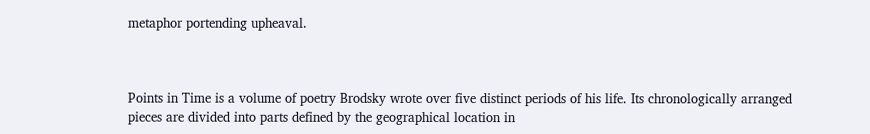metaphor portending upheaval.



Points in Time is a volume of poetry Brodsky wrote over five distinct periods of his life. Its chronologically arranged pieces are divided into parts defined by the geographical location in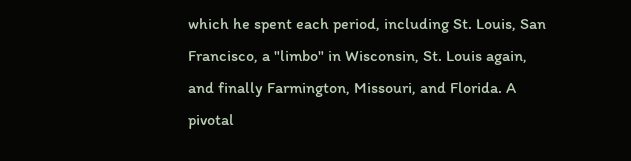which he spent each period, including St. Louis, San Francisco, a "limbo" in Wisconsin, St. Louis again, and finally Farmington, Missouri, and Florida. A pivotal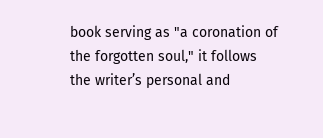book serving as "a coronation of the forgotten soul," it follows the writer’s personal and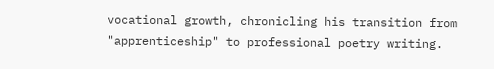vocational growth, chronicling his transition from "apprenticeship" to professional poetry writing.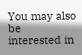You may also be interested in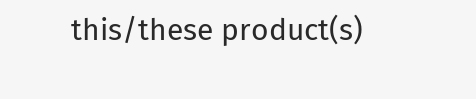this/these product(s)